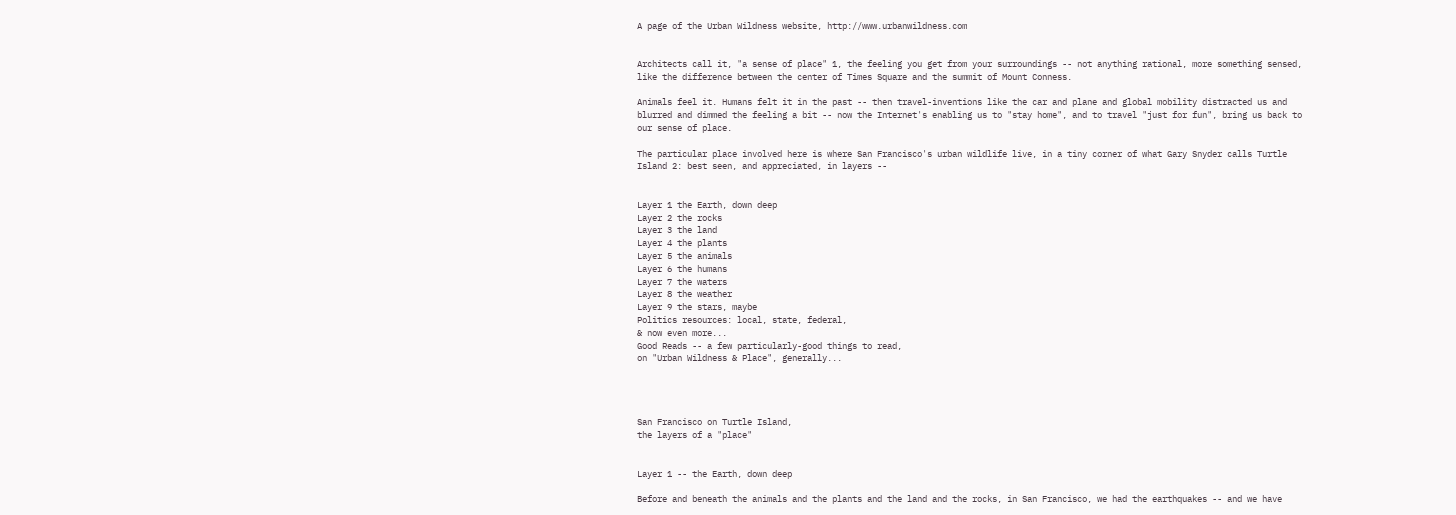A page of the Urban Wildness website, http://www.urbanwildness.com


Architects call it, "a sense of place" 1, the feeling you get from your surroundings -- not anything rational, more something sensed, like the difference between the center of Times Square and the summit of Mount Conness.

Animals feel it. Humans felt it in the past -- then travel-inventions like the car and plane and global mobility distracted us and blurred and dimmed the feeling a bit -- now the Internet's enabling us to "stay home", and to travel "just for fun", bring us back to our sense of place.

The particular place involved here is where San Francisco's urban wildlife live, in a tiny corner of what Gary Snyder calls Turtle Island 2: best seen, and appreciated, in layers --


Layer 1 the Earth, down deep
Layer 2 the rocks
Layer 3 the land
Layer 4 the plants
Layer 5 the animals
Layer 6 the humans
Layer 7 the waters
Layer 8 the weather
Layer 9 the stars, maybe
Politics resources: local, state, federal,
& now even more...
Good Reads -- a few particularly-good things to read,
on "Urban Wildness & Place", generally...




San Francisco on Turtle Island,
the layers of a "place"


Layer 1 -- the Earth, down deep

Before and beneath the animals and the plants and the land and the rocks, in San Francisco, we had the earthquakes -- and we have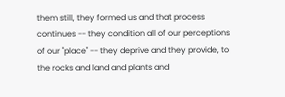them still, they formed us and that process continues -- they condition all of our perceptions of our "place" -- they deprive and they provide, to the rocks and land and plants and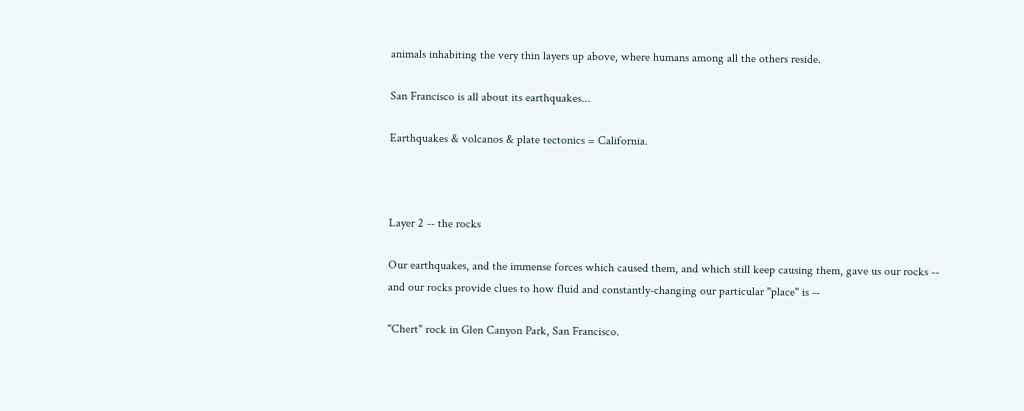animals inhabiting the very thin layers up above, where humans among all the others reside.

San Francisco is all about its earthquakes...

Earthquakes & volcanos & plate tectonics = California.



Layer 2 -- the rocks

Our earthquakes, and the immense forces which caused them, and which still keep causing them, gave us our rocks -- and our rocks provide clues to how fluid and constantly-changing our particular "place" is --

"Chert" rock in Glen Canyon Park, San Francisco.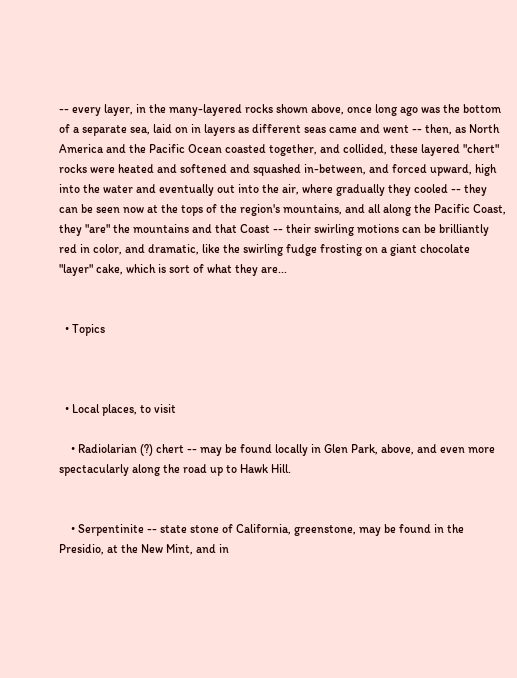-- every layer, in the many-layered rocks shown above, once long ago was the bottom of a separate sea, laid on in layers as different seas came and went -- then, as North America and the Pacific Ocean coasted together, and collided, these layered "chert" rocks were heated and softened and squashed in-between, and forced upward, high into the water and eventually out into the air, where gradually they cooled -- they can be seen now at the tops of the region's mountains, and all along the Pacific Coast, they "are" the mountains and that Coast -- their swirling motions can be brilliantly red in color, and dramatic, like the swirling fudge frosting on a giant chocolate "layer" cake, which is sort of what they are...


  • Topics



  • Local places, to visit

    • Radiolarian (?) chert -- may be found locally in Glen Park, above, and even more spectacularly along the road up to Hawk Hill.


    • Serpentinite -- state stone of California, greenstone, may be found in the Presidio, at the New Mint, and in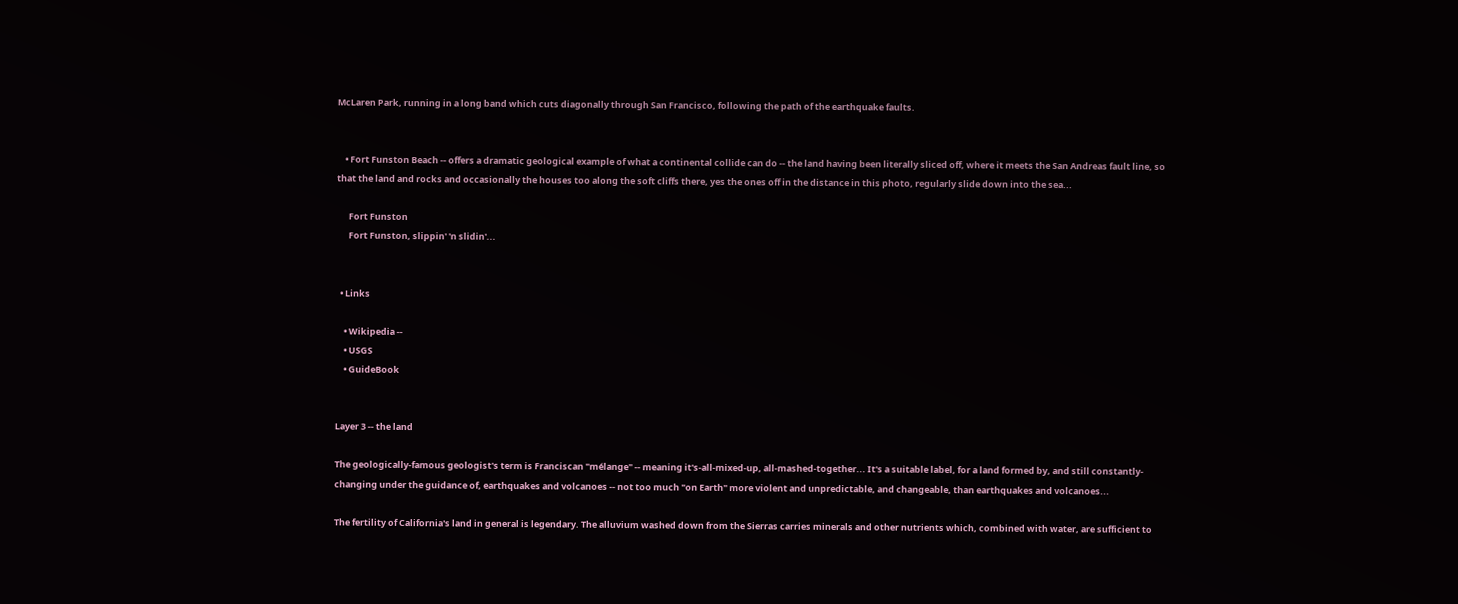McLaren Park, running in a long band which cuts diagonally through San Francisco, following the path of the earthquake faults.


    • Fort Funston Beach -- offers a dramatic geological example of what a continental collide can do -- the land having been literally sliced off, where it meets the San Andreas fault line, so that the land and rocks and occasionally the houses too along the soft cliffs there, yes the ones off in the distance in this photo, regularly slide down into the sea...

      Fort Funston
      Fort Funston, slippin' 'n slidin'...


  • Links

    • Wikipedia --
    • USGS
    • GuideBook


Layer 3 -- the land

The geologically-famous geologist's term is Franciscan "mélange" -- meaning it's-all-mixed-up, all-mashed-together... It's a suitable label, for a land formed by, and still constantly-changing under the guidance of, earthquakes and volcanoes -- not too much "on Earth" more violent and unpredictable, and changeable, than earthquakes and volcanoes...

The fertility of California's land in general is legendary. The alluvium washed down from the Sierras carries minerals and other nutrients which, combined with water, are sufficient to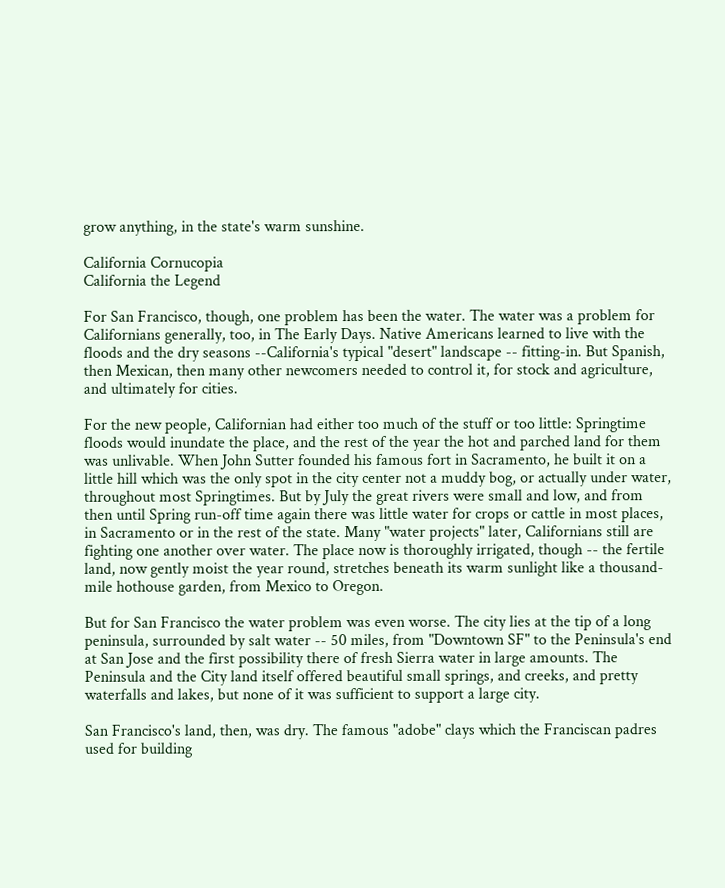grow anything, in the state's warm sunshine.

California Cornucopia
California the Legend

For San Francisco, though, one problem has been the water. The water was a problem for Californians generally, too, in The Early Days. Native Americans learned to live with the floods and the dry seasons --California's typical "desert" landscape -- fitting-in. But Spanish, then Mexican, then many other newcomers needed to control it, for stock and agriculture, and ultimately for cities.

For the new people, Californian had either too much of the stuff or too little: Springtime floods would inundate the place, and the rest of the year the hot and parched land for them was unlivable. When John Sutter founded his famous fort in Sacramento, he built it on a little hill which was the only spot in the city center not a muddy bog, or actually under water, throughout most Springtimes. But by July the great rivers were small and low, and from then until Spring run-off time again there was little water for crops or cattle in most places, in Sacramento or in the rest of the state. Many "water projects" later, Californians still are fighting one another over water. The place now is thoroughly irrigated, though -- the fertile land, now gently moist the year round, stretches beneath its warm sunlight like a thousand-mile hothouse garden, from Mexico to Oregon.

But for San Francisco the water problem was even worse. The city lies at the tip of a long peninsula, surrounded by salt water -- 50 miles, from "Downtown SF" to the Peninsula's end at San Jose and the first possibility there of fresh Sierra water in large amounts. The Peninsula and the City land itself offered beautiful small springs, and creeks, and pretty waterfalls and lakes, but none of it was sufficient to support a large city.

San Francisco's land, then, was dry. The famous "adobe" clays which the Franciscan padres used for building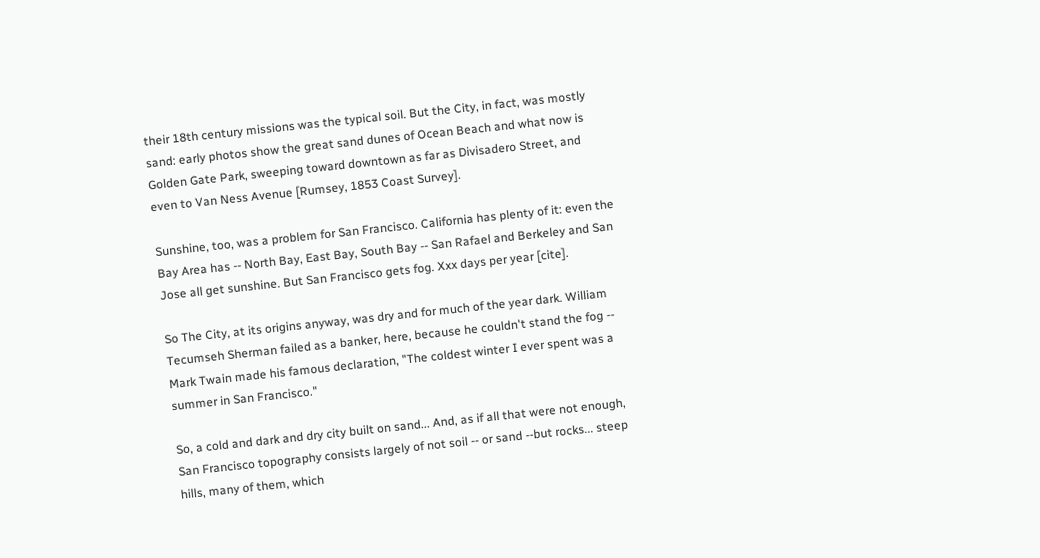their 18th century missions was the typical soil. But the City, in fact, was mostly sand: early photos show the great sand dunes of Ocean Beach and what now is Golden Gate Park, sweeping toward downtown as far as Divisadero Street, and even to Van Ness Avenue [Rumsey, 1853 Coast Survey].

Sunshine, too, was a problem for San Francisco. California has plenty of it: even the Bay Area has -- North Bay, East Bay, South Bay -- San Rafael and Berkeley and San Jose all get sunshine. But San Francisco gets fog. Xxx days per year [cite].

So The City, at its origins anyway, was dry and for much of the year dark. William Tecumseh Sherman failed as a banker, here, because he couldn't stand the fog -- Mark Twain made his famous declaration, "The coldest winter I ever spent was a summer in San Francisco."

So, a cold and dark and dry city built on sand... And, as if all that were not enough, San Francisco topography consists largely of not soil -- or sand --but rocks... steep hills, many of them, which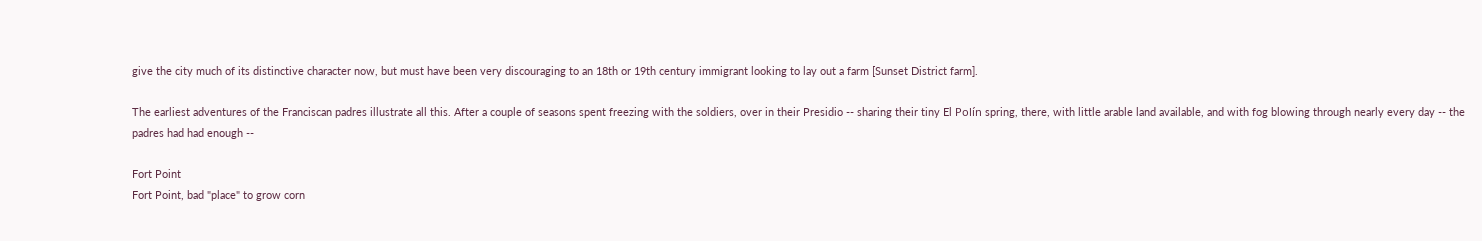give the city much of its distinctive character now, but must have been very discouraging to an 18th or 19th century immigrant looking to lay out a farm [Sunset District farm].

The earliest adventures of the Franciscan padres illustrate all this. After a couple of seasons spent freezing with the soldiers, over in their Presidio -- sharing their tiny El Polín spring, there, with little arable land available, and with fog blowing through nearly every day -- the padres had had enough --

Fort Point
Fort Point, bad "place" to grow corn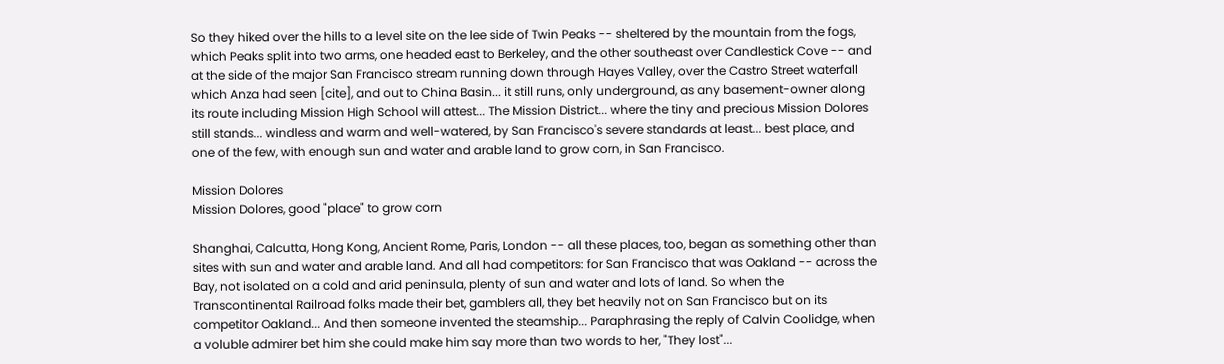So they hiked over the hills to a level site on the lee side of Twin Peaks -- sheltered by the mountain from the fogs, which Peaks split into two arms, one headed east to Berkeley, and the other southeast over Candlestick Cove -- and at the side of the major San Francisco stream running down through Hayes Valley, over the Castro Street waterfall which Anza had seen [cite], and out to China Basin... it still runs, only underground, as any basement-owner along its route including Mission High School will attest... The Mission District... where the tiny and precious Mission Dolores still stands... windless and warm and well-watered, by San Francisco's severe standards at least... best place, and one of the few, with enough sun and water and arable land to grow corn, in San Francisco.

Mission Dolores
Mission Dolores, good "place" to grow corn

Shanghai, Calcutta, Hong Kong, Ancient Rome, Paris, London -- all these places, too, began as something other than sites with sun and water and arable land. And all had competitors: for San Francisco that was Oakland -- across the Bay, not isolated on a cold and arid peninsula, plenty of sun and water and lots of land. So when the Transcontinental Railroad folks made their bet, gamblers all, they bet heavily not on San Francisco but on its competitor Oakland... And then someone invented the steamship... Paraphrasing the reply of Calvin Coolidge, when a voluble admirer bet him she could make him say more than two words to her, "They lost"...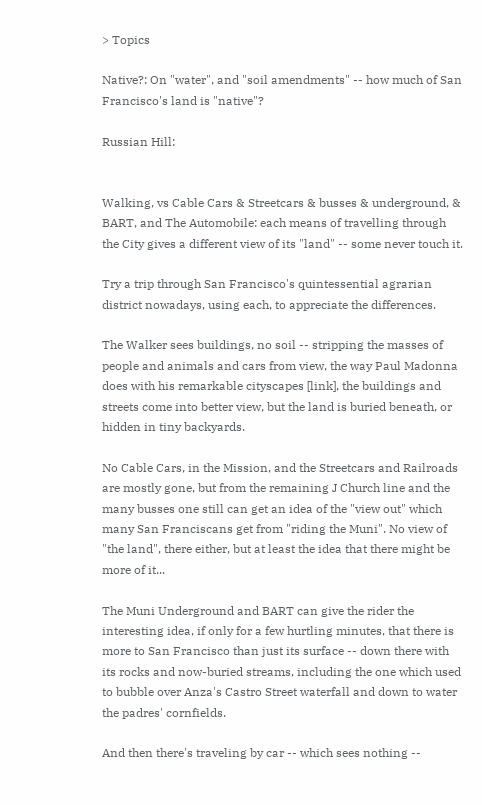> Topics

Native?: On "water", and "soil amendments" -- how much of San Francisco's land is "native"?

Russian Hill:


Walking, vs Cable Cars & Streetcars & busses & underground, & BART, and The Automobile: each means of travelling through the City gives a different view of its "land" -- some never touch it.

Try a trip through San Francisco's quintessential agrarian district nowadays, using each, to appreciate the differences.

The Walker sees buildings, no soil -- stripping the masses of people and animals and cars from view, the way Paul Madonna does with his remarkable cityscapes [link], the buildings and streets come into better view, but the land is buried beneath, or hidden in tiny backyards.

No Cable Cars, in the Mission, and the Streetcars and Railroads are mostly gone, but from the remaining J Church line and the many busses one still can get an idea of the "view out" which many San Franciscans get from "riding the Muni". No view of "the land", there either, but at least the idea that there might be more of it...

The Muni Underground and BART can give the rider the interesting idea, if only for a few hurtling minutes, that there is more to San Francisco than just its surface -- down there with its rocks and now-buried streams, including the one which used to bubble over Anza's Castro Street waterfall and down to water the padres' cornfields.

And then there's traveling by car -- which sees nothing --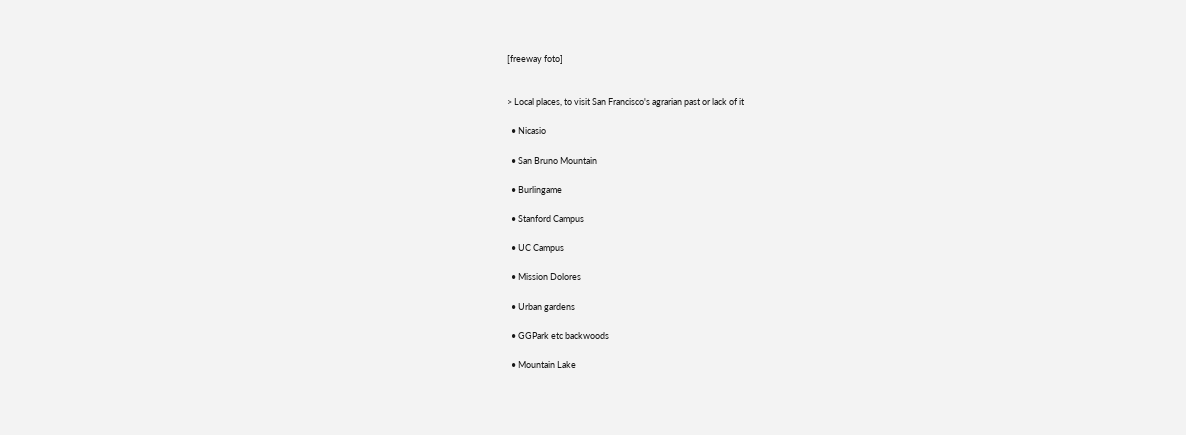[freeway foto]


> Local places, to visit San Francisco's agrarian past or lack of it

  • Nicasio

  • San Bruno Mountain

  • Burlingame

  • Stanford Campus

  • UC Campus

  • Mission Dolores

  • Urban gardens

  • GGPark etc backwoods

  • Mountain Lake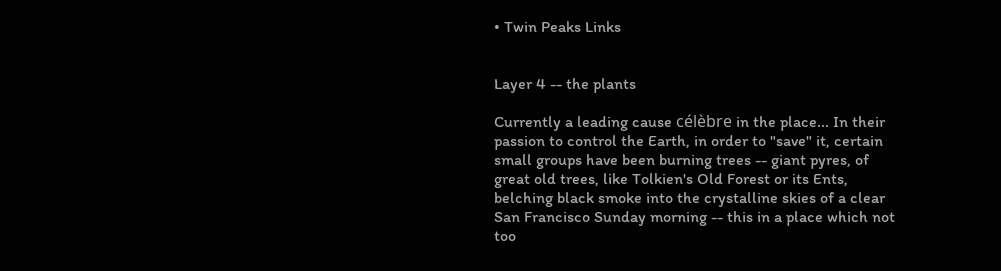• Twin Peaks Links


Layer 4 -- the plants

Currently a leading cause célèbre in the place... In their passion to control the Earth, in order to "save" it, certain small groups have been burning trees -- giant pyres, of great old trees, like Tolkien's Old Forest or its Ents, belching black smoke into the crystalline skies of a clear San Francisco Sunday morning -- this in a place which not too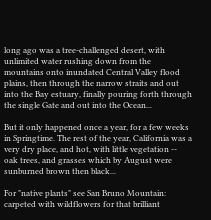long ago was a tree-challenged desert, with unlimited water rushing down from the mountains onto inundated Central Valley flood plains, then through the narrow straits and out into the Bay estuary, finally pouring forth through the single Gate and out into the Ocean...

But it only happened once a year, for a few weeks in Springtime. The rest of the year, California was a very dry place, and hot, with little vegetation -- oak trees, and grasses which by August were sunburned brown then black...

For "native plants" see San Bruno Mountain: carpeted with wildflowers for that brilliant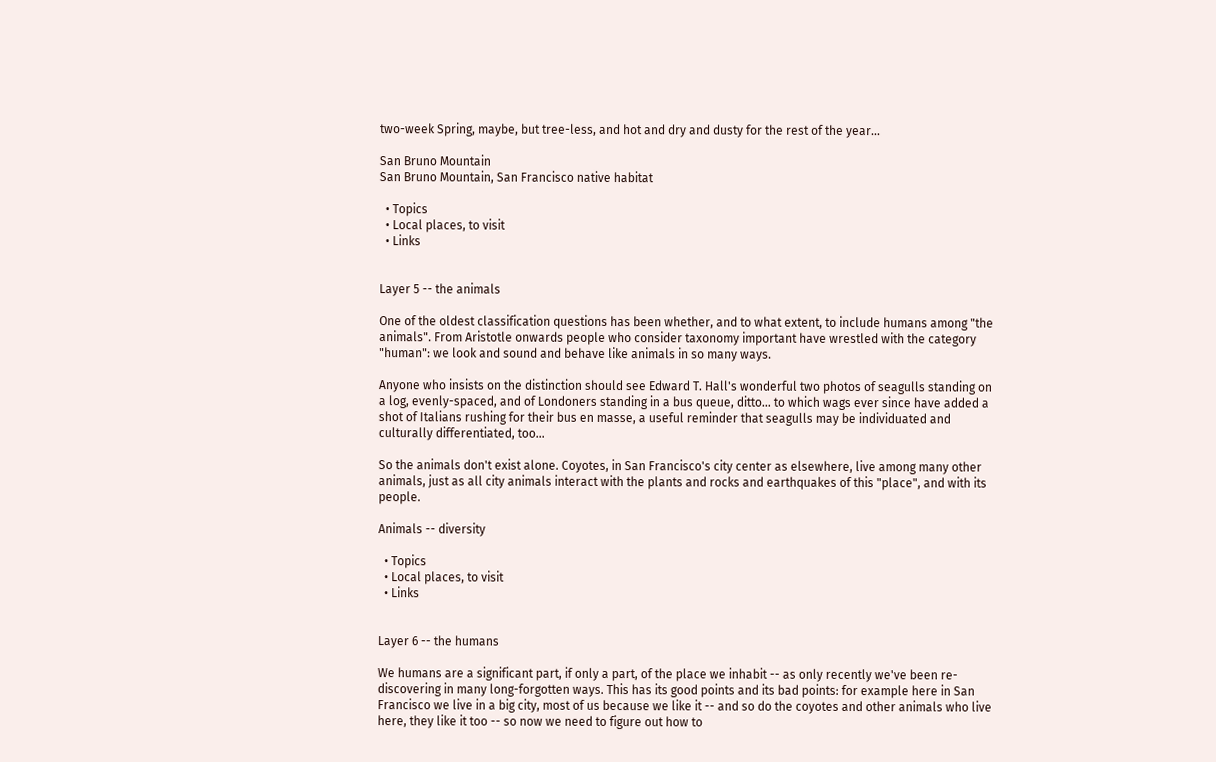two-week Spring, maybe, but tree-less, and hot and dry and dusty for the rest of the year...

San Bruno Mountain
San Bruno Mountain, San Francisco native habitat

  • Topics
  • Local places, to visit
  • Links


Layer 5 -- the animals

One of the oldest classification questions has been whether, and to what extent, to include humans among "the animals". From Aristotle onwards people who consider taxonomy important have wrestled with the category "human": we look and sound and behave like animals in so many ways.

Anyone who insists on the distinction should see Edward T. Hall's wonderful two photos of seagulls standing on a log, evenly-spaced, and of Londoners standing in a bus queue, ditto... to which wags ever since have added a shot of Italians rushing for their bus en masse, a useful reminder that seagulls may be individuated and culturally differentiated, too...

So the animals don't exist alone. Coyotes, in San Francisco's city center as elsewhere, live among many other animals, just as all city animals interact with the plants and rocks and earthquakes of this "place", and with its people.

Animals -- diversity

  • Topics
  • Local places, to visit
  • Links


Layer 6 -- the humans

We humans are a significant part, if only a part, of the place we inhabit -- as only recently we've been re-discovering in many long-forgotten ways. This has its good points and its bad points: for example here in San Francisco we live in a big city, most of us because we like it -- and so do the coyotes and other animals who live here, they like it too -- so now we need to figure out how to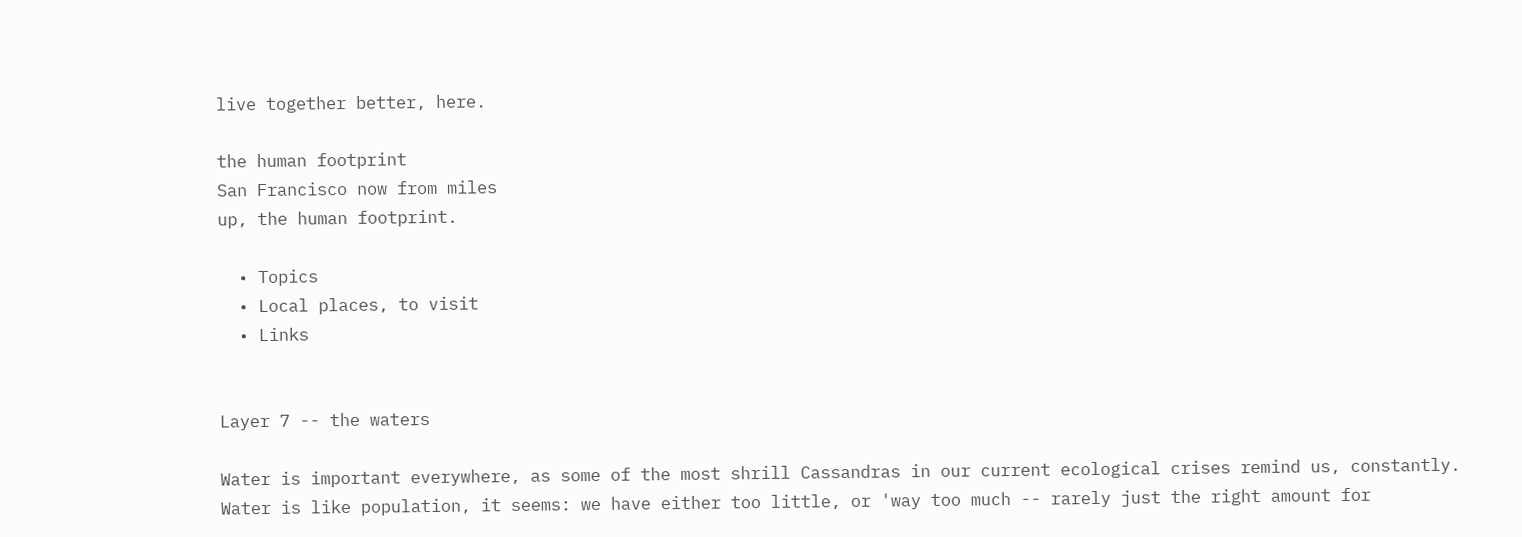live together better, here.

the human footprint
San Francisco now from miles
up, the human footprint.

  • Topics
  • Local places, to visit
  • Links


Layer 7 -- the waters

Water is important everywhere, as some of the most shrill Cassandras in our current ecological crises remind us, constantly. Water is like population, it seems: we have either too little, or 'way too much -- rarely just the right amount for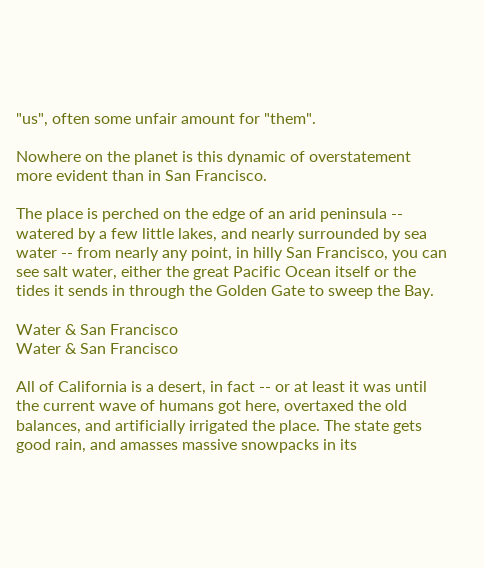"us", often some unfair amount for "them".

Nowhere on the planet is this dynamic of overstatement more evident than in San Francisco.

The place is perched on the edge of an arid peninsula -- watered by a few little lakes, and nearly surrounded by sea water -- from nearly any point, in hilly San Francisco, you can see salt water, either the great Pacific Ocean itself or the tides it sends in through the Golden Gate to sweep the Bay.

Water & San Francisco
Water & San Francisco

All of California is a desert, in fact -- or at least it was until the current wave of humans got here, overtaxed the old balances, and artificially irrigated the place. The state gets good rain, and amasses massive snowpacks in its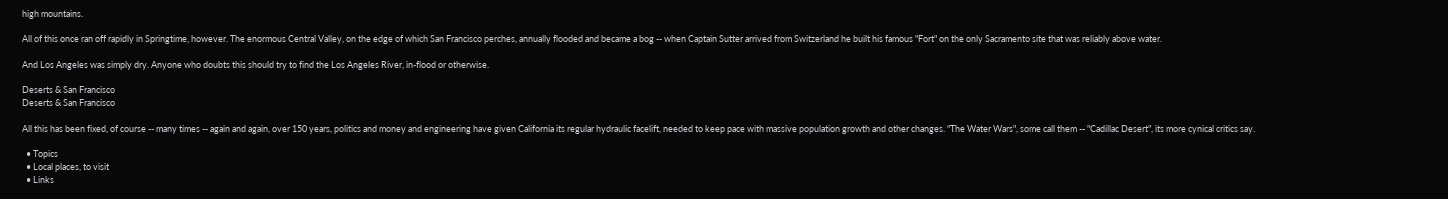high mountains.

All of this once ran off rapidly in Springtime, however. The enormous Central Valley, on the edge of which San Francisco perches, annually flooded and became a bog -- when Captain Sutter arrived from Switzerland he built his famous "Fort" on the only Sacramento site that was reliably above water.

And Los Angeles was simply dry. Anyone who doubts this should try to find the Los Angeles River, in-flood or otherwise.

Deserts & San Francisco
Deserts & San Francisco

All this has been fixed, of course -- many times -- again and again, over 150 years, politics and money and engineering have given California its regular hydraulic facelift, needed to keep pace with massive population growth and other changes. "The Water Wars", some call them -- "Cadillac Desert", its more cynical critics say.

  • Topics
  • Local places, to visit
  • Links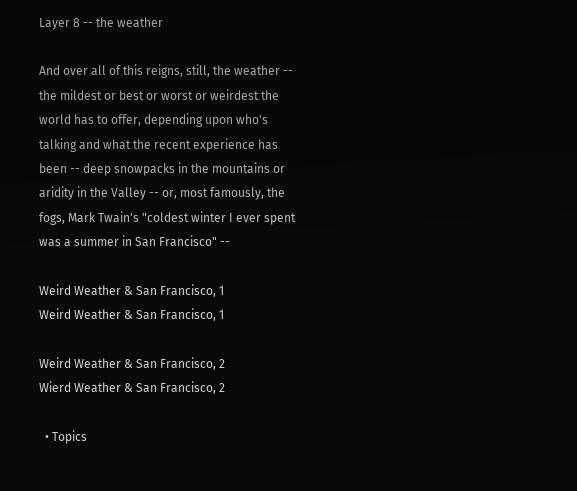Layer 8 -- the weather

And over all of this reigns, still, the weather -- the mildest or best or worst or weirdest the world has to offer, depending upon who's talking and what the recent experience has been -- deep snowpacks in the mountains or aridity in the Valley -- or, most famously, the fogs, Mark Twain's "coldest winter I ever spent was a summer in San Francisco" --

Weird Weather & San Francisco, 1
Weird Weather & San Francisco, 1

Weird Weather & San Francisco, 2
Wierd Weather & San Francisco, 2

  • Topics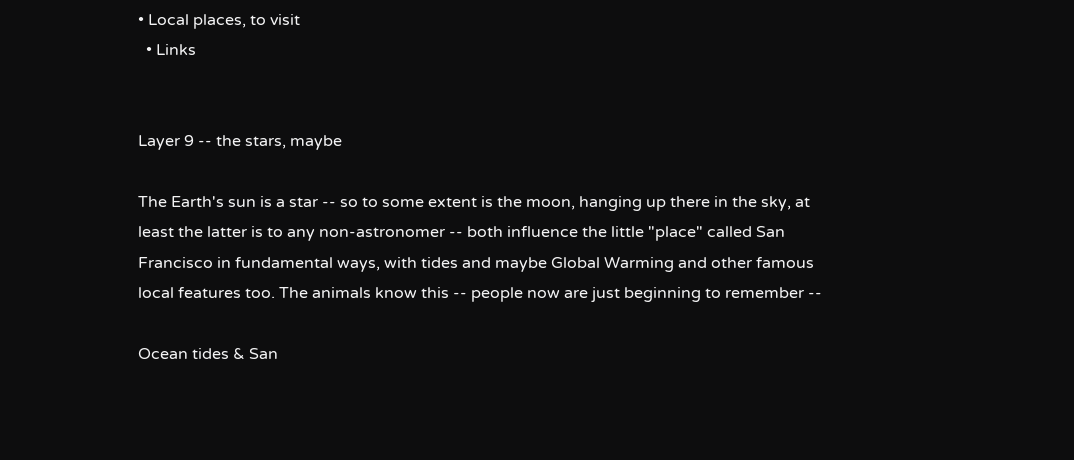• Local places, to visit
  • Links


Layer 9 -- the stars, maybe

The Earth's sun is a star -- so to some extent is the moon, hanging up there in the sky, at least the latter is to any non-astronomer -- both influence the little "place" called San Francisco in fundamental ways, with tides and maybe Global Warming and other famous local features too. The animals know this -- people now are just beginning to remember --

Ocean tides & San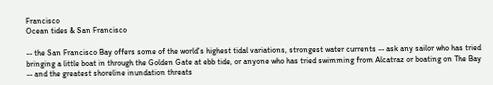Francisco
Ocean tides & San Francisco

-- the San Francisco Bay offers some of the world's highest tidal variations, strongest water currents -- ask any sailor who has tried bringing a little boat in through the Golden Gate at ebb tide, or anyone who has tried swimming from Alcatraz or boating on The Bay -- and the greatest shoreline inundation threats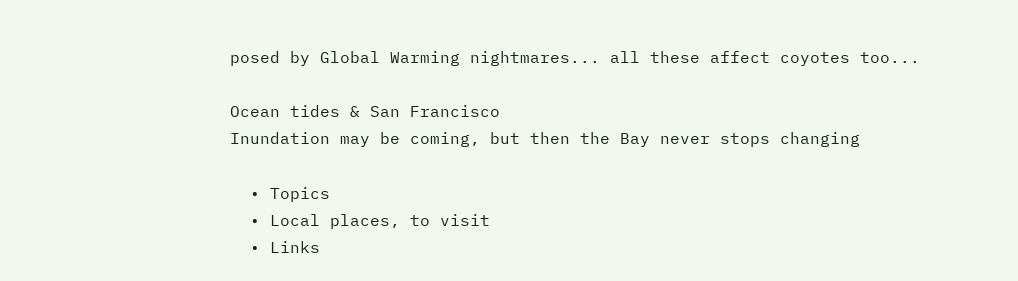posed by Global Warming nightmares... all these affect coyotes too...

Ocean tides & San Francisco
Inundation may be coming, but then the Bay never stops changing

  • Topics
  • Local places, to visit
  • Links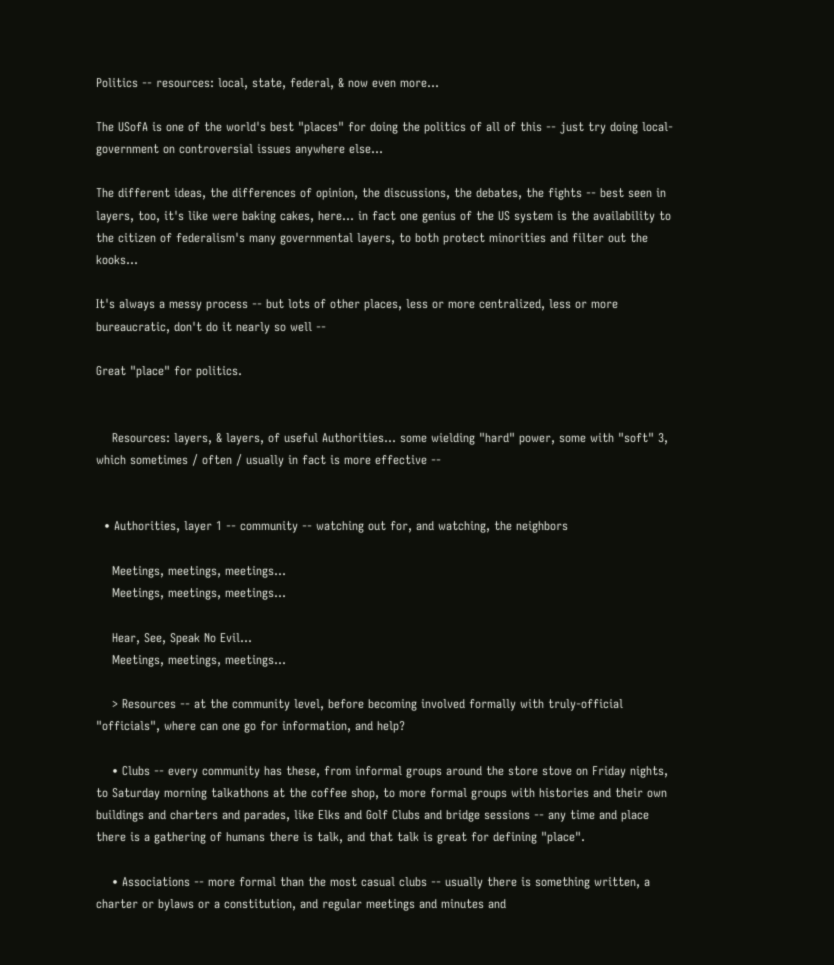Politics -- resources: local, state, federal, & now even more...

The USofA is one of the world's best "places" for doing the politics of all of this -- just try doing local-government on controversial issues anywhere else...

The different ideas, the differences of opinion, the discussions, the debates, the fights -- best seen in layers, too, it's like were baking cakes, here... in fact one genius of the US system is the availability to the citizen of federalism's many governmental layers, to both protect minorities and filter out the kooks...

It's always a messy process -- but lots of other places, less or more centralized, less or more bureaucratic, don't do it nearly so well --

Great "place" for politics.


    Resources: layers, & layers, of useful Authorities... some wielding "hard" power, some with "soft" 3, which sometimes / often / usually in fact is more effective --


  • Authorities, layer 1 -- community -- watching out for, and watching, the neighbors

    Meetings, meetings, meetings...
    Meetings, meetings, meetings...

    Hear, See, Speak No Evil...
    Meetings, meetings, meetings...

    > Resources -- at the community level, before becoming involved formally with truly-official "officials", where can one go for information, and help?

    • Clubs -- every community has these, from informal groups around the store stove on Friday nights, to Saturday morning talkathons at the coffee shop, to more formal groups with histories and their own buildings and charters and parades, like Elks and Golf Clubs and bridge sessions -- any time and place there is a gathering of humans there is talk, and that talk is great for defining "place".

    • Associations -- more formal than the most casual clubs -- usually there is something written, a charter or bylaws or a constitution, and regular meetings and minutes and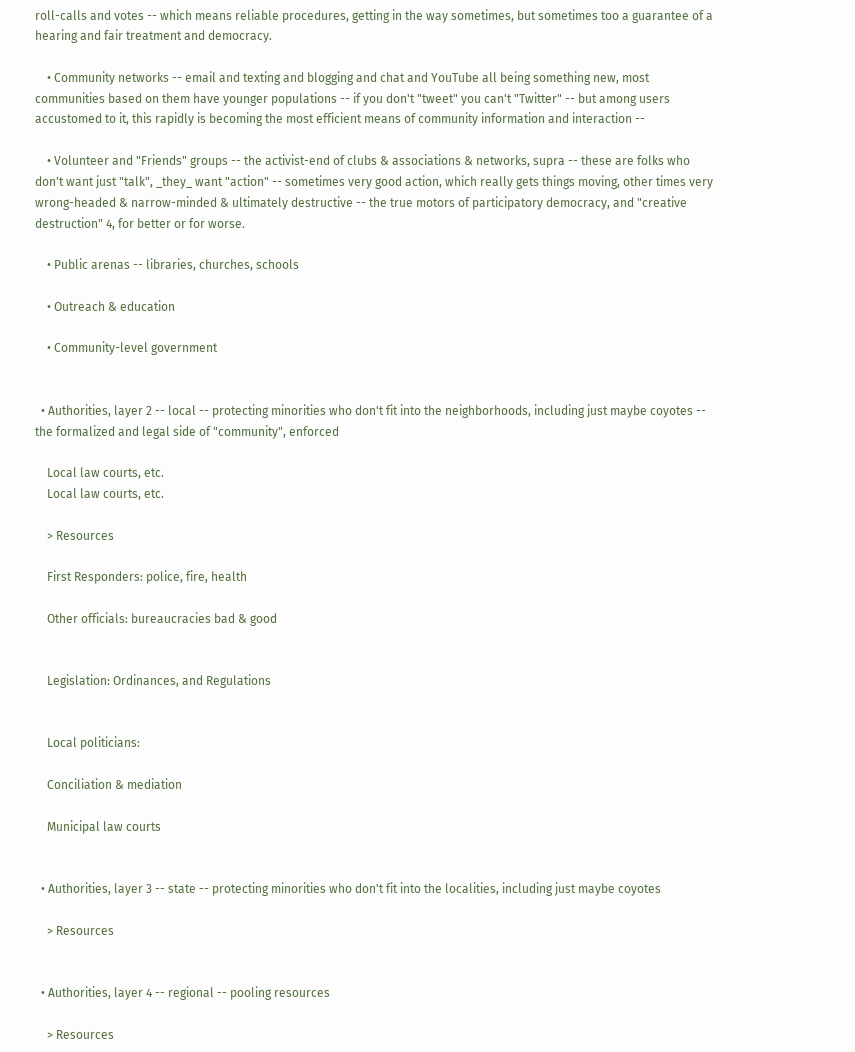roll-calls and votes -- which means reliable procedures, getting in the way sometimes, but sometimes too a guarantee of a hearing and fair treatment and democracy.

    • Community networks -- email and texting and blogging and chat and YouTube all being something new, most communities based on them have younger populations -- if you don't "tweet" you can't "Twitter" -- but among users accustomed to it, this rapidly is becoming the most efficient means of community information and interaction --

    • Volunteer and "Friends" groups -- the activist-end of clubs & associations & networks, supra -- these are folks who don't want just "talk", _they_ want "action" -- sometimes very good action, which really gets things moving, other times very wrong-headed & narrow-minded & ultimately destructive -- the true motors of participatory democracy, and "creative destruction" 4, for better or for worse.

    • Public arenas -- libraries, churches, schools

    • Outreach & education

    • Community-level government


  • Authorities, layer 2 -- local -- protecting minorities who don't fit into the neighborhoods, including just maybe coyotes -- the formalized and legal side of "community", enforced

    Local law courts, etc.
    Local law courts, etc.

    > Resources

    First Responders: police, fire, health

    Other officials: bureaucracies bad & good


    Legislation: Ordinances, and Regulations


    Local politicians:

    Conciliation & mediation

    Municipal law courts


  • Authorities, layer 3 -- state -- protecting minorities who don't fit into the localities, including just maybe coyotes

    > Resources


  • Authorities, layer 4 -- regional -- pooling resources

    > Resources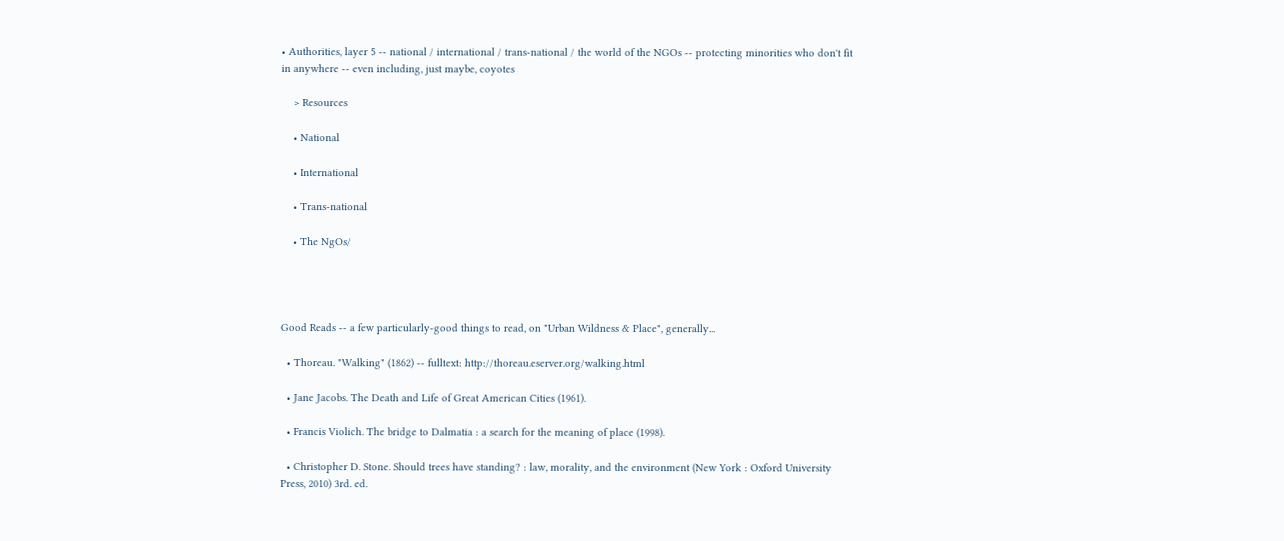• Authorities, layer 5 -- national / international / trans-national / the world of the NGOs -- protecting minorities who don't fit in anywhere -- even including, just maybe, coyotes

    > Resources

    • National

    • International

    • Trans-national

    • The NgOs/




Good Reads -- a few particularly-good things to read, on "Urban Wildness & Place", generally...

  • Thoreau. "Walking" (1862) -- fulltext: http://thoreau.eserver.org/walking.html

  • Jane Jacobs. The Death and Life of Great American Cities (1961).

  • Francis Violich. The bridge to Dalmatia : a search for the meaning of place (1998).

  • Christopher D. Stone. Should trees have standing? : law, morality, and the environment (New York : Oxford University Press, 2010) 3rd. ed.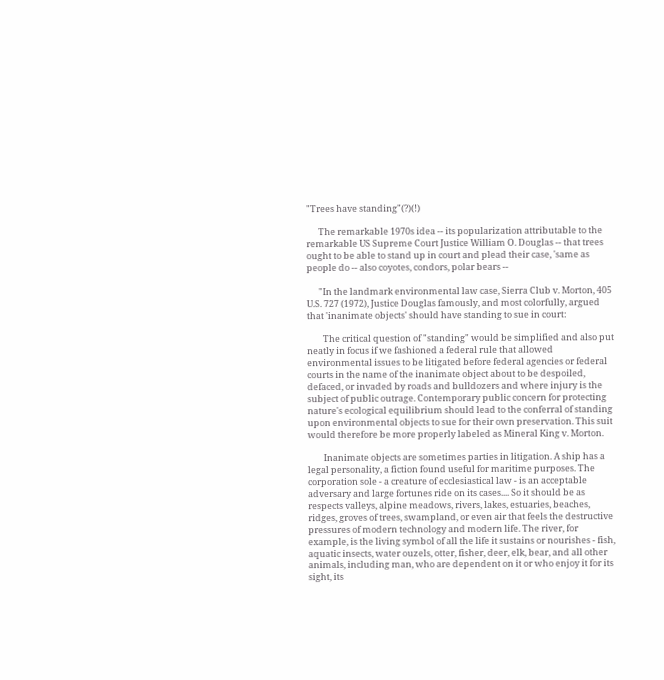"Trees have standing"(?)(!)

      The remarkable 1970s idea -- its popularization attributable to the remarkable US Supreme Court Justice William O. Douglas -- that trees ought to be able to stand up in court and plead their case, 'same as people do -- also coyotes, condors, polar bears --

      "In the landmark environmental law case, Sierra Club v. Morton, 405 U.S. 727 (1972), Justice Douglas famously, and most colorfully, argued that 'inanimate objects' should have standing to sue in court:

        The critical question of "standing" would be simplified and also put neatly in focus if we fashioned a federal rule that allowed environmental issues to be litigated before federal agencies or federal courts in the name of the inanimate object about to be despoiled, defaced, or invaded by roads and bulldozers and where injury is the subject of public outrage. Contemporary public concern for protecting nature's ecological equilibrium should lead to the conferral of standing upon environmental objects to sue for their own preservation. This suit would therefore be more properly labeled as Mineral King v. Morton.

        Inanimate objects are sometimes parties in litigation. A ship has a legal personality, a fiction found useful for maritime purposes. The corporation sole - a creature of ecclesiastical law - is an acceptable adversary and large fortunes ride on its cases.... So it should be as respects valleys, alpine meadows, rivers, lakes, estuaries, beaches, ridges, groves of trees, swampland, or even air that feels the destructive pressures of modern technology and modern life. The river, for example, is the living symbol of all the life it sustains or nourishes - fish, aquatic insects, water ouzels, otter, fisher, deer, elk, bear, and all other animals, including man, who are dependent on it or who enjoy it for its sight, its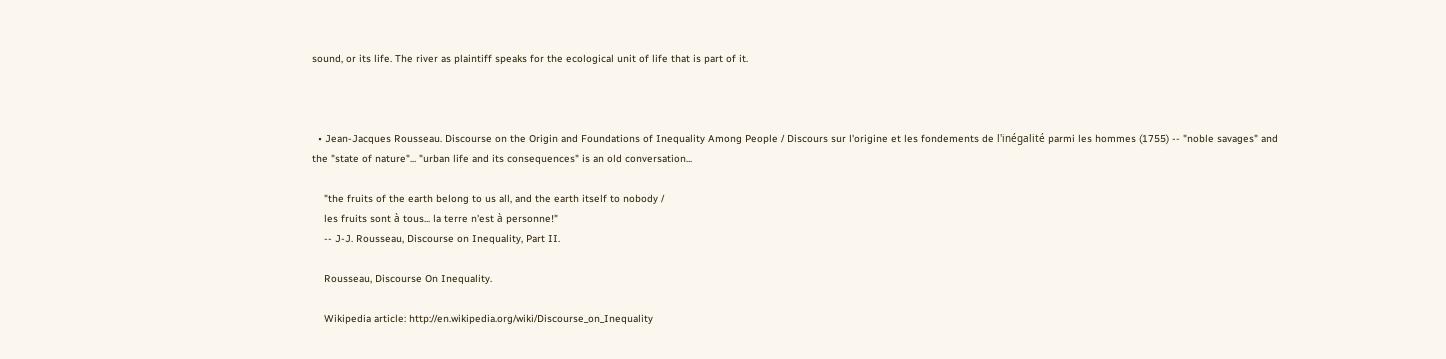sound, or its life. The river as plaintiff speaks for the ecological unit of life that is part of it.



  • Jean-Jacques Rousseau. Discourse on the Origin and Foundations of Inequality Among People / Discours sur l'origine et les fondements de l'inégalité parmi les hommes (1755) -- "noble savages" and the "state of nature"... "urban life and its consequences" is an old conversation...

    "the fruits of the earth belong to us all, and the earth itself to nobody /
    les fruits sont à tous... la terre n'est à personne!"
    -- J-J. Rousseau, Discourse on Inequality, Part II.

    Rousseau, Discourse On Inequality.

    Wikipedia article: http://en.wikipedia.org/wiki/Discourse_on_Inequality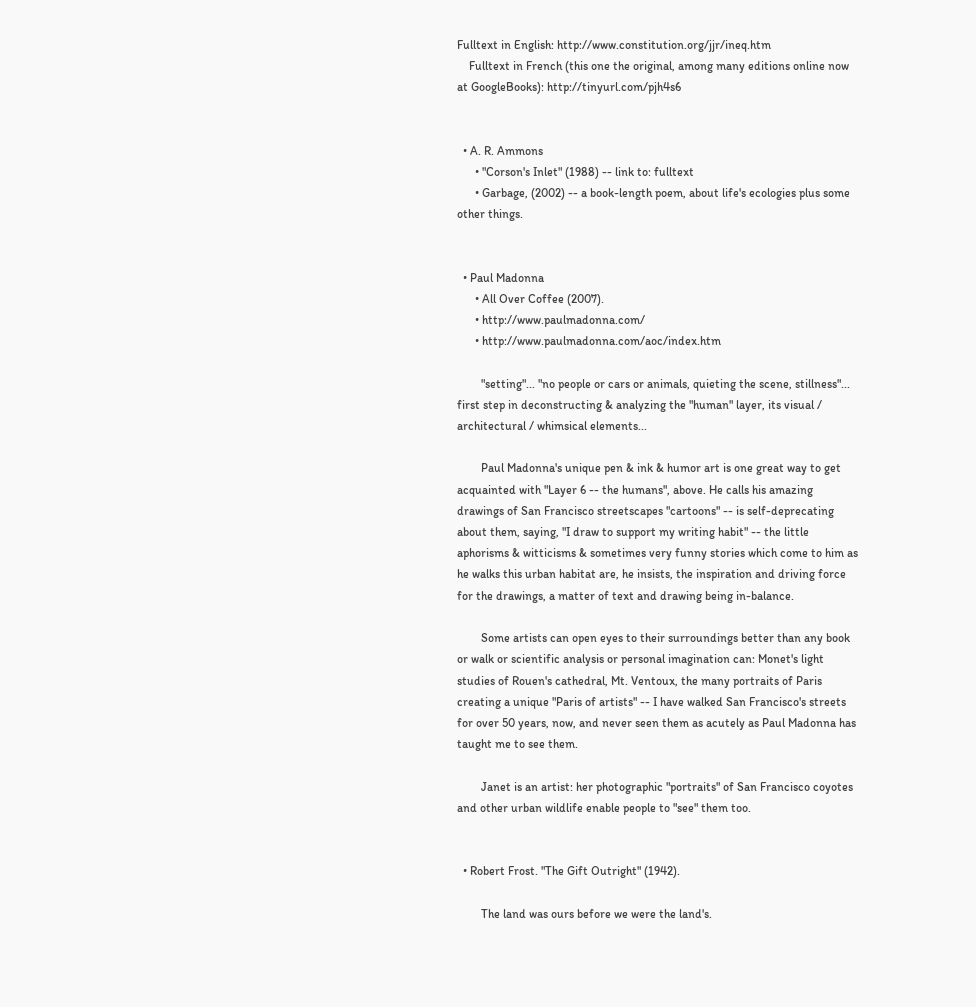Fulltext in English: http://www.constitution.org/jjr/ineq.htm
    Fulltext in French (this one the original, among many editions online now at GoogleBooks): http://tinyurl.com/pjh4s6


  • A. R. Ammons
      • "Corson's Inlet" (1988) -- link to: fulltext
      • Garbage, (2002) -- a book-length poem, about life's ecologies plus some other things.


  • Paul Madonna
      • All Over Coffee (2007).
      • http://www.paulmadonna.com/
      • http://www.paulmadonna.com/aoc/index.htm

        "setting"... "no people or cars or animals, quieting the scene, stillness"... first step in deconstructing & analyzing the "human" layer, its visual / architectural / whimsical elements...

        Paul Madonna's unique pen & ink & humor art is one great way to get acquainted with "Layer 6 -- the humans", above. He calls his amazing drawings of San Francisco streetscapes "cartoons" -- is self-deprecating about them, saying, "I draw to support my writing habit" -- the little aphorisms & witticisms & sometimes very funny stories which come to him as he walks this urban habitat are, he insists, the inspiration and driving force for the drawings, a matter of text and drawing being in-balance.

        Some artists can open eyes to their surroundings better than any book or walk or scientific analysis or personal imagination can: Monet's light studies of Rouen's cathedral, Mt. Ventoux, the many portraits of Paris creating a unique "Paris of artists" -- I have walked San Francisco's streets for over 50 years, now, and never seen them as acutely as Paul Madonna has taught me to see them.

        Janet is an artist: her photographic "portraits" of San Francisco coyotes and other urban wildlife enable people to "see" them too.


  • Robert Frost. "The Gift Outright" (1942).

        The land was ours before we were the land's.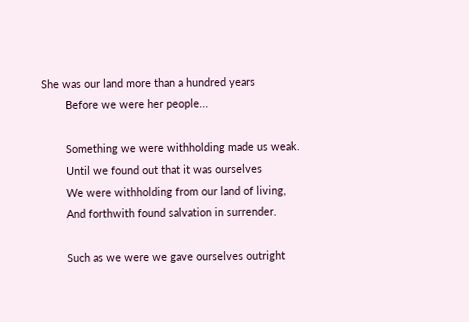She was our land more than a hundred years
        Before we were her people...

        Something we were withholding made us weak.
        Until we found out that it was ourselves
        We were withholding from our land of living,
        And forthwith found salvation in surrender.

        Such as we were we gave ourselves outright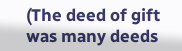(The deed of gift was many deeds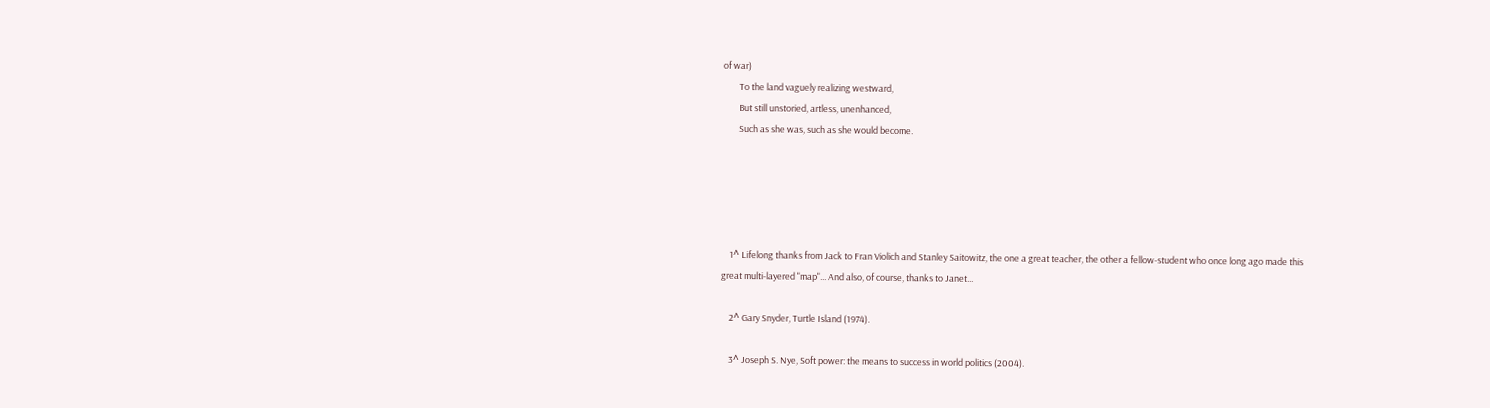of war)
        To the land vaguely realizing westward,
        But still unstoried, artless, unenhanced,
        Such as she was, such as she would become.





    1^ Lifelong thanks from Jack to Fran Violich and Stanley Saitowitz, the one a great teacher, the other a fellow-student who once long ago made this great multi-layered "map"... And also, of course, thanks to Janet...

    2^ Gary Snyder, Turtle Island (1974).

    3^ Joseph S. Nye, Soft power: the means to success in world politics (2004).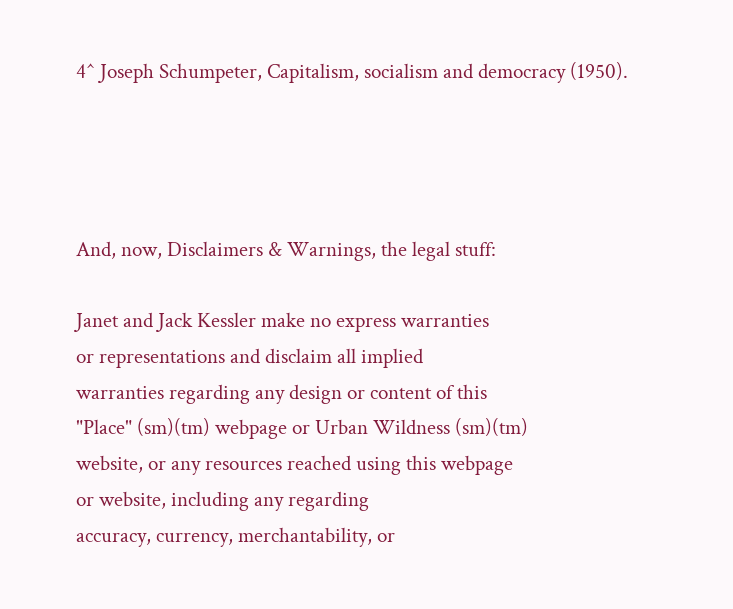4^ Joseph Schumpeter, Capitalism, socialism and democracy (1950).




And, now, Disclaimers & Warnings, the legal stuff:

Janet and Jack Kessler make no express warranties
or representations and disclaim all implied
warranties regarding any design or content of this
"Place" (sm)(tm) webpage or Urban Wildness (sm)(tm)
website, or any resources reached using this webpage
or website, including any regarding
accuracy, currency, merchantability, or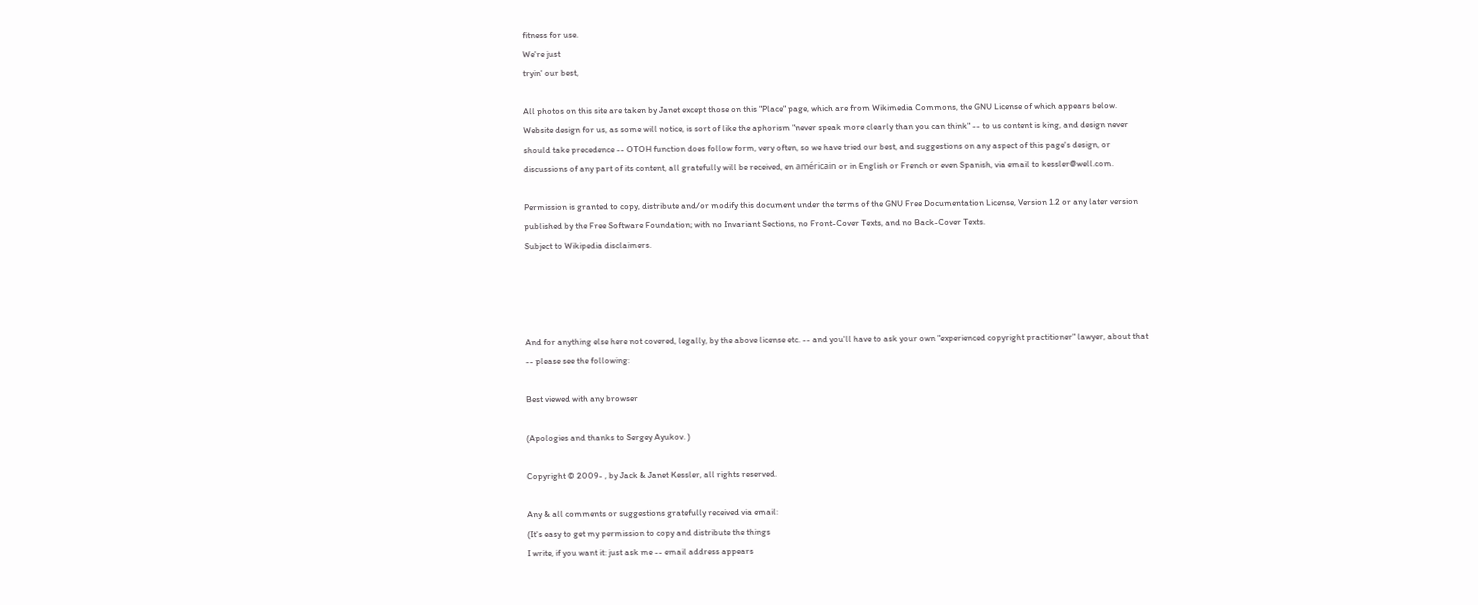fitness for use.
We're just
tryin' our best,

All photos on this site are taken by Janet except those on this "Place" page, which are from Wikimedia Commons, the GNU License of which appears below. Website design for us, as some will notice, is sort of like the aphorism "never speak more clearly than you can think" -- to us content is king, and design never should take precedence -- OTOH function does follow form, very often, so we have tried our best, and suggestions on any aspect of this page's design, or discussions of any part of its content, all gratefully will be received, en américain or in English or French or even Spanish, via email to kessler@well.com.

Permission is granted to copy, distribute and/or modify this document under the terms of the GNU Free Documentation License, Version 1.2 or any later version published by the Free Software Foundation; with no Invariant Sections, no Front-Cover Texts, and no Back-Cover Texts.
Subject to Wikipedia disclaimers.




And for anything else here not covered, legally, by the above license etc. -- and you'll have to ask your own "experienced copyright practitioner" lawyer, about that -- please see the following:

Best viewed with any browser

(Apologies and thanks to Sergey Ayukov. )

Copyright © 2009- , by Jack & Janet Kessler, all rights reserved.

Any & all comments or suggestions gratefully received via email:
(It's easy to get my permission to copy and distribute the things
I write, if you want it: just ask me -- email address appears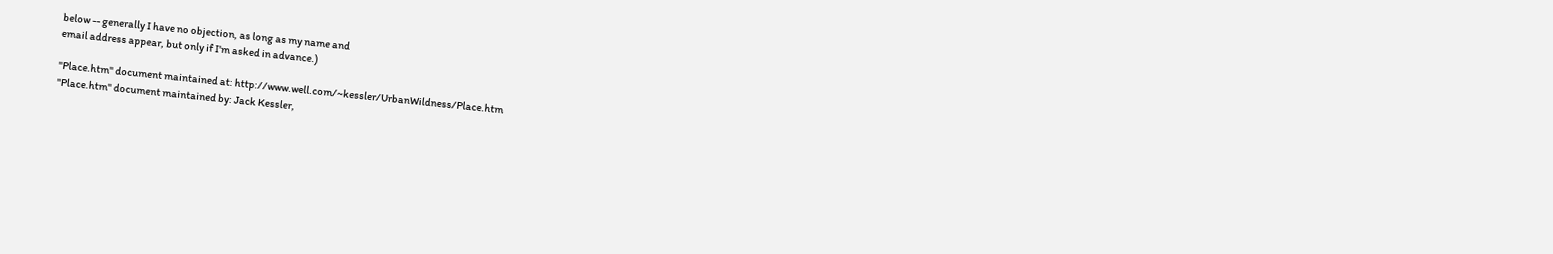below -- generally I have no objection, as long as my name and
email address appear, but only if I'm asked in advance.)

"Place.htm" document maintained at: http://www.well.com/~kessler/UrbanWildness/Place.htm
"Place.htm" document maintained by: Jack Kessler,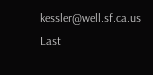kessler@well.sf.ca.us
Last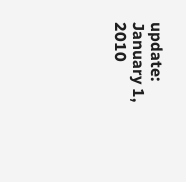update: January 1, 2010